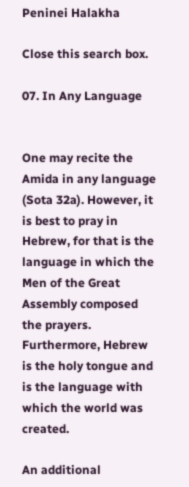Peninei Halakha

Close this search box.

07. In Any Language


One may recite the Amida in any language (Sota 32a). However, it is best to pray in Hebrew, for that is the language in which the Men of the Great Assembly composed the prayers. Furthermore, Hebrew is the holy tongue and is the language with which the world was created.

An additional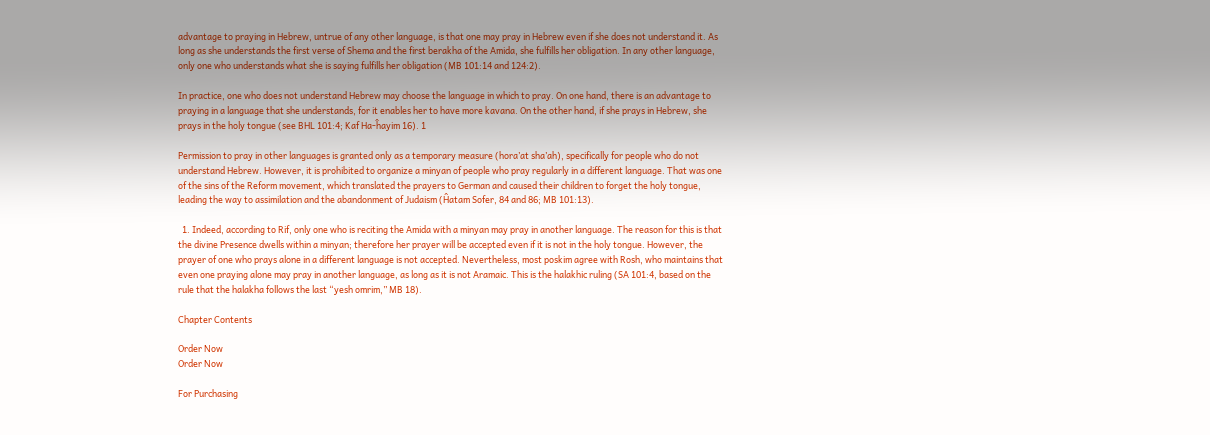advantage to praying in Hebrew, untrue of any other language, is that one may pray in Hebrew even if she does not understand it. As long as she understands the first verse of Shema and the first berakha of the Amida, she fulfills her obligation. In any other language, only one who understands what she is saying fulfills her obligation (MB 101:14 and 124:2).

In practice, one who does not understand Hebrew may choose the language in which to pray. On one hand, there is an advantage to praying in a language that she understands, for it enables her to have more kavana. On the other hand, if she prays in Hebrew, she prays in the holy tongue (see BHL 101:4; Kaf Ha-ĥayim 16). 1

Permission to pray in other languages is granted only as a temporary measure (hora’at sha’ah), specifically for people who do not understand Hebrew. However, it is prohibited to organize a minyan of people who pray regularly in a different language. That was one of the sins of the Reform movement, which translated the prayers to German and caused their children to forget the holy tongue, leading the way to assimilation and the abandonment of Judaism (Ĥatam Sofer, 84 and 86; MB 101:13).

  1. Indeed, according to Rif, only one who is reciting the Amida with a minyan may pray in another language. The reason for this is that the divine Presence dwells within a minyan; therefore her prayer will be accepted even if it is not in the holy tongue. However, the prayer of one who prays alone in a different language is not accepted. Nevertheless, most poskim agree with Rosh, who maintains that even one praying alone may pray in another language, as long as it is not Aramaic. This is the halakhic ruling (SA 101:4, based on the rule that the halakha follows the last “yesh omrim,” MB 18).

Chapter Contents

Order Now
Order Now

For Purchasing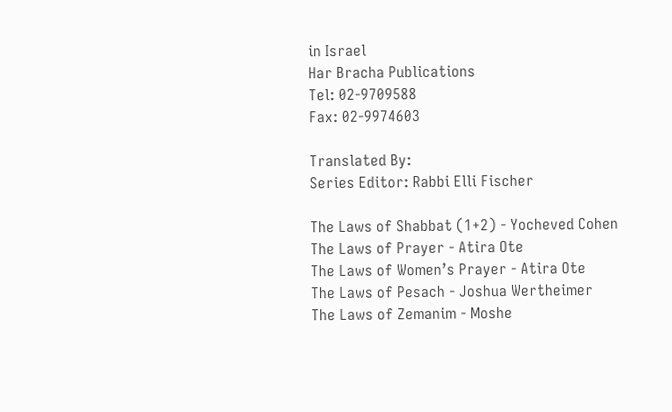in Israel
Har Bracha Publications
Tel: 02-9709588
Fax: 02-9974603

Translated By:
Series Editor: Rabbi Elli Fischer

The Laws of Shabbat (1+2) - Yocheved Cohen
The Laws of Prayer - Atira Ote
The Laws of Women’s Prayer - Atira Ote
The Laws of Pesach - Joshua Wertheimer
The Laws of Zemanim - Moshe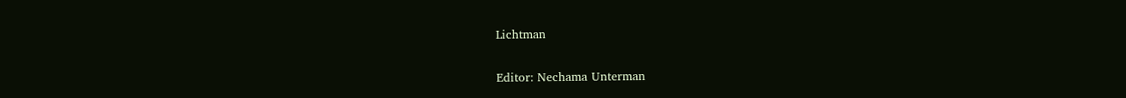Lichtman

Editor: Nechama Unterman